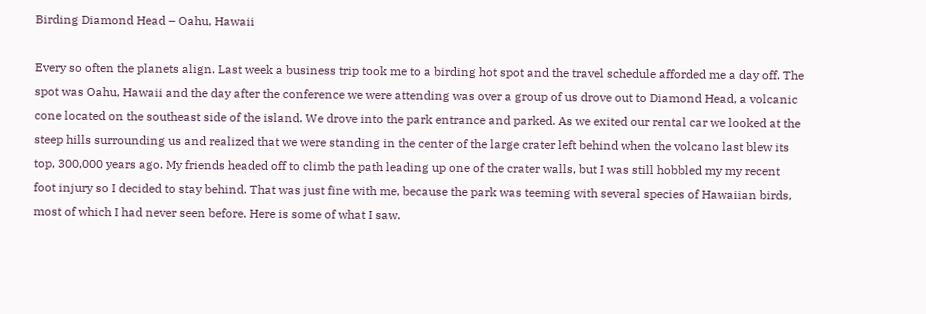Birding Diamond Head – Oahu, Hawaii

Every so often the planets align. Last week a business trip took me to a birding hot spot and the travel schedule afforded me a day off. The spot was Oahu, Hawaii and the day after the conference we were attending was over a group of us drove out to Diamond Head, a volcanic cone located on the southeast side of the island. We drove into the park entrance and parked. As we exited our rental car we looked at the steep hills surrounding us and realized that we were standing in the center of the large crater left behind when the volcano last blew its top, 300,000 years ago. My friends headed off to climb the path leading up one of the crater walls, but I was still hobbled my my recent foot injury so I decided to stay behind. That was just fine with me, because the park was teeming with several species of Hawaiian birds, most of which I had never seen before. Here is some of what I saw.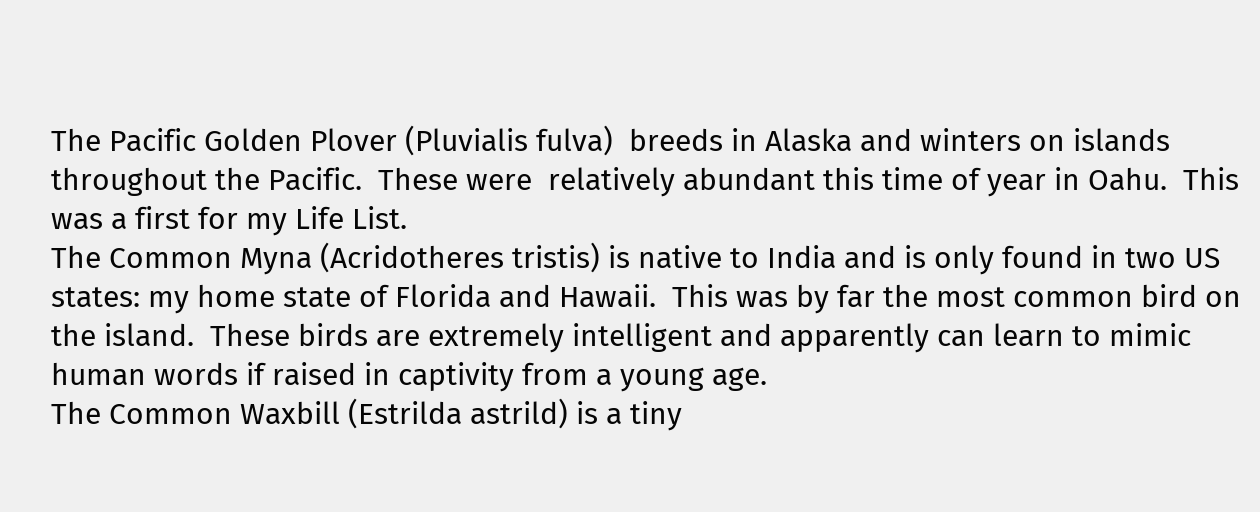The Pacific Golden Plover (Pluvialis fulva)  breeds in Alaska and winters on islands throughout the Pacific.  These were  relatively abundant this time of year in Oahu.  This was a first for my Life List.
The Common Myna (Acridotheres tristis) is native to India and is only found in two US states: my home state of Florida and Hawaii.  This was by far the most common bird on the island.  These birds are extremely intelligent and apparently can learn to mimic human words if raised in captivity from a young age.
The Common Waxbill (Estrilda astrild) is a tiny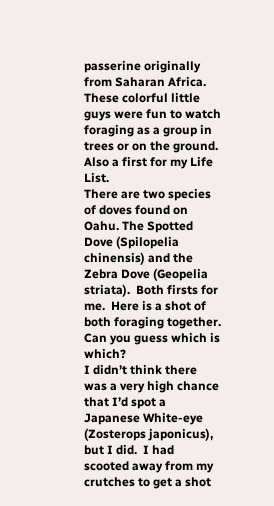passerine originally from Saharan Africa. These colorful little guys were fun to watch foraging as a group in trees or on the ground.  Also a first for my Life List.
There are two species of doves found on Oahu. The Spotted Dove (Spilopelia chinensis) and the Zebra Dove (Geopelia striata).  Both firsts for me.  Here is a shot of both foraging together.  Can you guess which is which?
I didn’t think there was a very high chance that I’d spot a Japanese White-eye (Zosterops japonicus), but I did.  I had  scooted away from my crutches to get a shot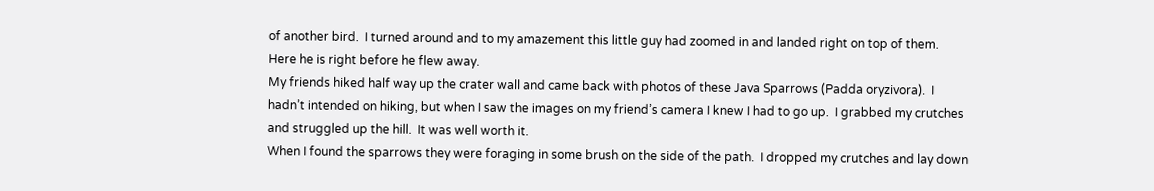of another bird.  I turned around and to my amazement this little guy had zoomed in and landed right on top of them.  Here he is right before he flew away.
My friends hiked half way up the crater wall and came back with photos of these Java Sparrows (Padda oryzivora).  I hadn’t intended on hiking, but when I saw the images on my friend’s camera I knew I had to go up.  I grabbed my crutches and struggled up the hill.  It was well worth it.
When I found the sparrows they were foraging in some brush on the side of the path.  I dropped my crutches and lay down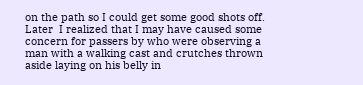on the path so I could get some good shots off.  Later  I realized that I may have caused some concern for passers by who were observing a man with a walking cast and crutches thrown aside laying on his belly in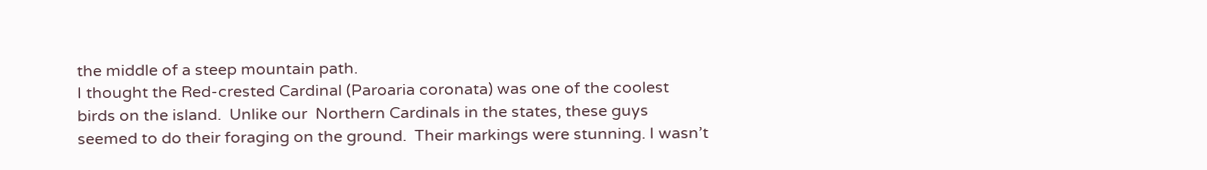the middle of a steep mountain path.
I thought the Red-crested Cardinal (Paroaria coronata) was one of the coolest birds on the island.  Unlike our  Northern Cardinals in the states, these guys seemed to do their foraging on the ground.  Their markings were stunning. I wasn’t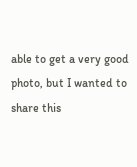able to get a very good photo, but I wanted to share this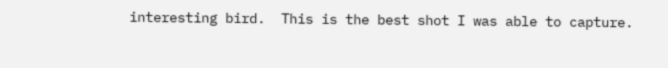interesting bird.  This is the best shot I was able to capture.